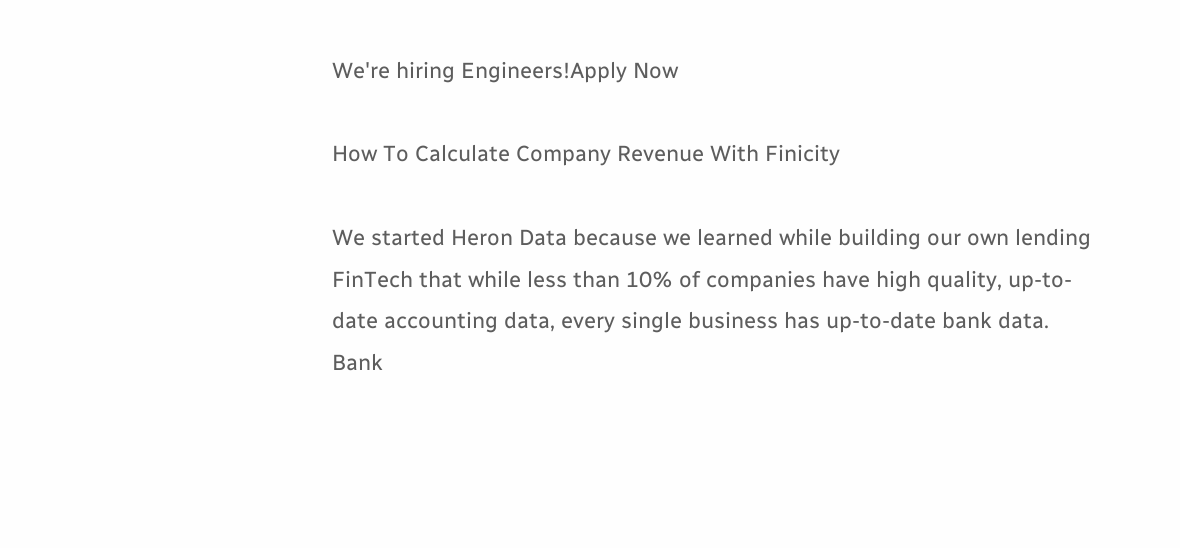We're hiring Engineers!Apply Now

How To Calculate Company Revenue With Finicity

We started Heron Data because we learned while building our own lending FinTech that while less than 10% of companies have high quality, up-to-date accounting data, every single business has up-to-date bank data. Bank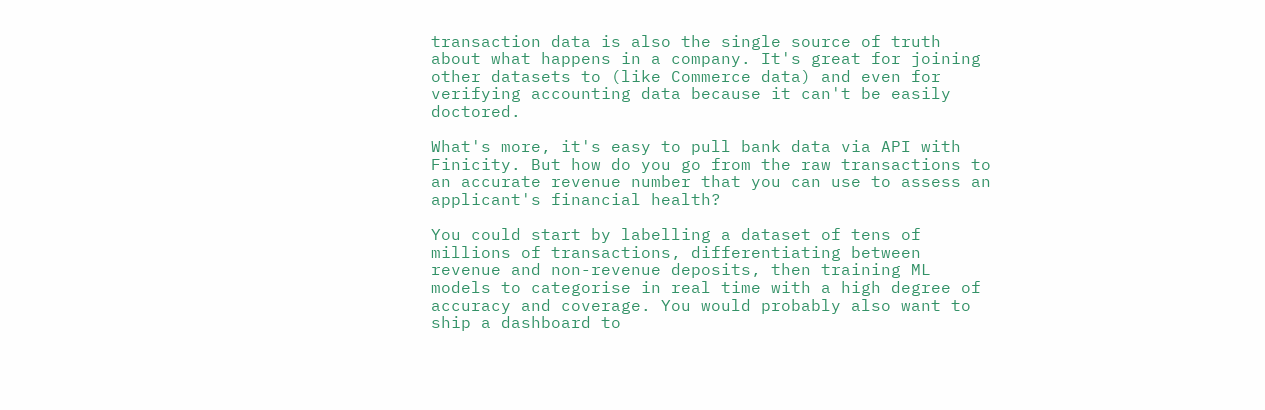transaction data is also the single source of truth about what happens in a company. It's great for joining other datasets to (like Commerce data) and even for verifying accounting data because it can't be easily doctored.

What's more, it's easy to pull bank data via API with Finicity. But how do you go from the raw transactions to an accurate revenue number that you can use to assess an applicant's financial health?

You could start by labelling a dataset of tens of millions of transactions, differentiating between revenue and non-revenue deposits, then training ML models to categorise in real time with a high degree of accuracy and coverage. You would probably also want to ship a dashboard to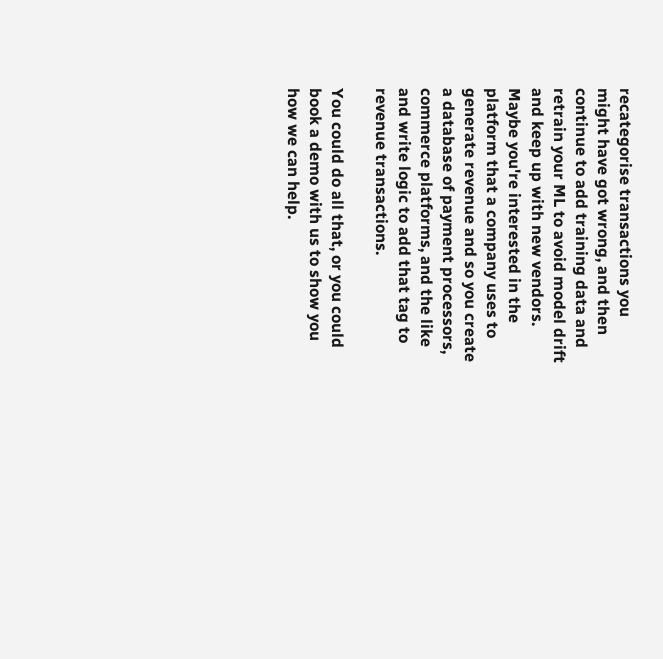recategorise transactions you might have got wrong, and then continue to add training data and retrain your ML to avoid model drift and keep up with new vendors. Maybe you're interested in the platform that a company uses to generate revenue and so you create a database of payment processors, commerce platforms, and the like and write logic to add that tag to revenue transactions.

You could do all that, or you could book a demo with us to show you how we can help.